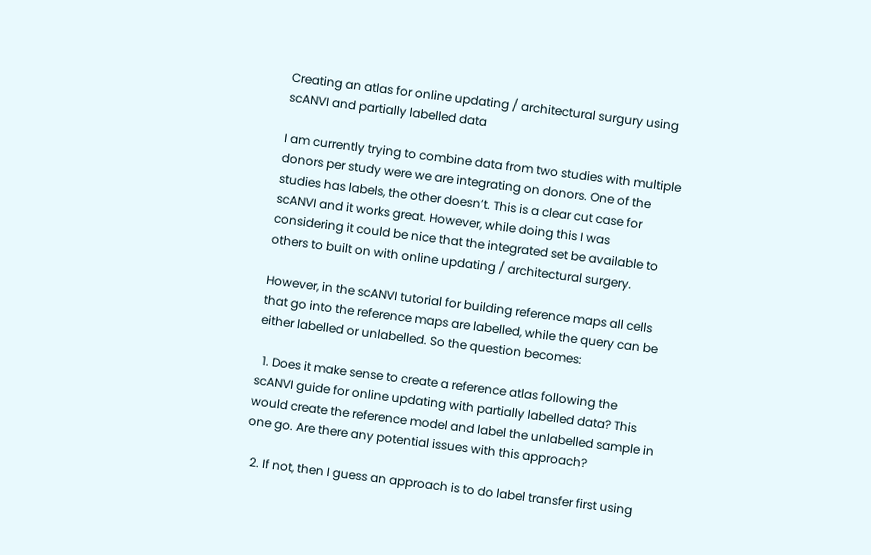Creating an atlas for online updating / architectural surgury using scANVI and partially labelled data

I am currently trying to combine data from two studies with multiple donors per study were we are integrating on donors. One of the studies has labels, the other doesn’t. This is a clear cut case for scANVI and it works great. However, while doing this I was considering it could be nice that the integrated set be available to others to built on with online updating / architectural surgery.

However, in the scANVI tutorial for building reference maps all cells that go into the reference maps are labelled, while the query can be either labelled or unlabelled. So the question becomes:

  1. Does it make sense to create a reference atlas following the scANVI guide for online updating with partially labelled data? This would create the reference model and label the unlabelled sample in one go. Are there any potential issues with this approach?

  2. If not, then I guess an approach is to do label transfer first using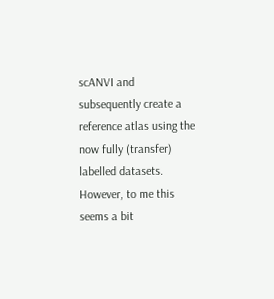scANVI and subsequently create a reference atlas using the now fully (transfer) labelled datasets. However, to me this seems a bit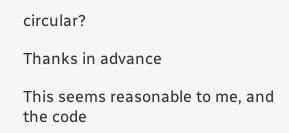circular?

Thanks in advance

This seems reasonable to me, and the code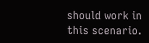should work in this scenario.